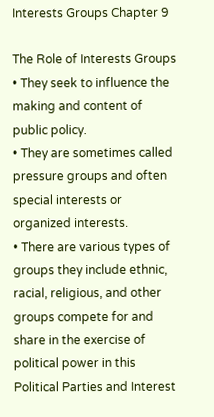Interests Groups Chapter 9

The Role of Interests Groups
• They seek to influence the
making and content of
public policy.
• They are sometimes called
pressure groups and often
special interests or
organized interests.
• There are various types of
groups they include ethnic,
racial, religious, and other
groups compete for and
share in the exercise of
political power in this
Political Parties and Interest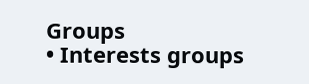Groups
• Interests groups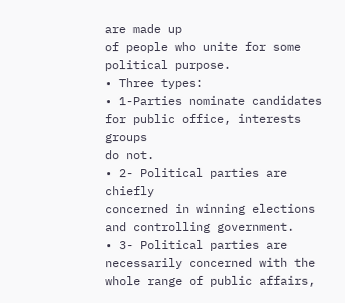are made up
of people who unite for some
political purpose.
• Three types:
• 1-Parties nominate candidates
for public office, interests groups
do not.
• 2- Political parties are chiefly
concerned in winning elections
and controlling government.
• 3- Political parties are
necessarily concerned with the
whole range of public affairs,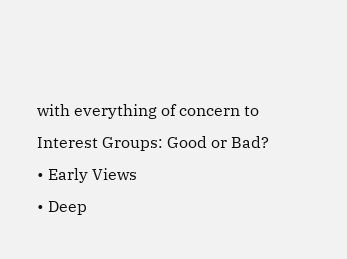with everything of concern to
Interest Groups: Good or Bad?
• Early Views
• Deep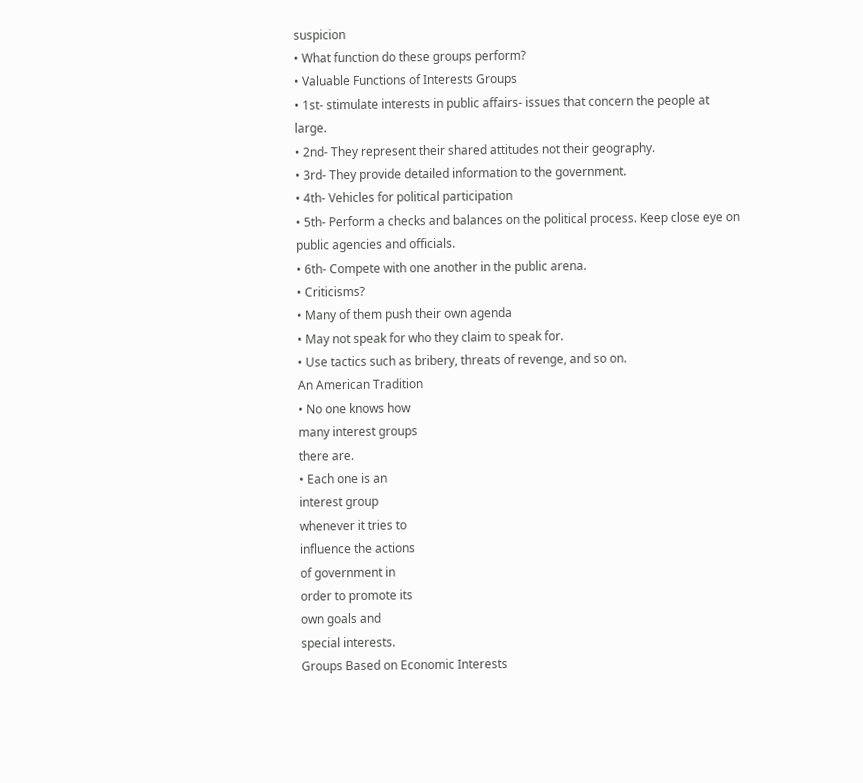suspicion
• What function do these groups perform?
• Valuable Functions of Interests Groups
• 1st- stimulate interests in public affairs- issues that concern the people at large.
• 2nd- They represent their shared attitudes not their geography.
• 3rd- They provide detailed information to the government.
• 4th- Vehicles for political participation
• 5th- Perform a checks and balances on the political process. Keep close eye on
public agencies and officials.
• 6th- Compete with one another in the public arena.
• Criticisms?
• Many of them push their own agenda
• May not speak for who they claim to speak for.
• Use tactics such as bribery, threats of revenge, and so on.
An American Tradition
• No one knows how
many interest groups
there are.
• Each one is an
interest group
whenever it tries to
influence the actions
of government in
order to promote its
own goals and
special interests.
Groups Based on Economic Interests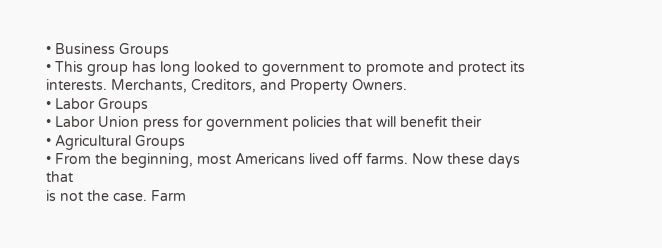• Business Groups
• This group has long looked to government to promote and protect its
interests. Merchants, Creditors, and Property Owners.
• Labor Groups
• Labor Union press for government policies that will benefit their
• Agricultural Groups
• From the beginning, most Americans lived off farms. Now these days that
is not the case. Farm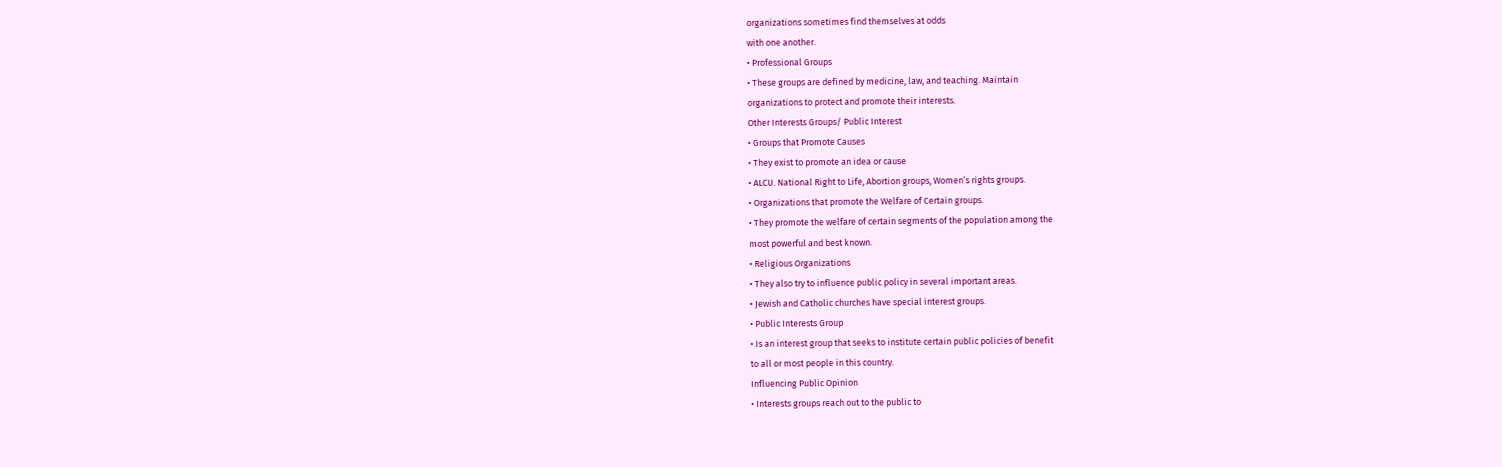organizations sometimes find themselves at odds
with one another.
• Professional Groups
• These groups are defined by medicine, law, and teaching. Maintain
organizations to protect and promote their interests.
Other Interests Groups/ Public Interest
• Groups that Promote Causes
• They exist to promote an idea or cause
• ALCU. National Right to Life, Abortion groups, Women’s rights groups.
• Organizations that promote the Welfare of Certain groups.
• They promote the welfare of certain segments of the population among the
most powerful and best known.
• Religious Organizations
• They also try to influence public policy in several important areas.
• Jewish and Catholic churches have special interest groups.
• Public Interests Group
• Is an interest group that seeks to institute certain public policies of benefit
to all or most people in this country.
Influencing Public Opinion
• Interests groups reach out to the public to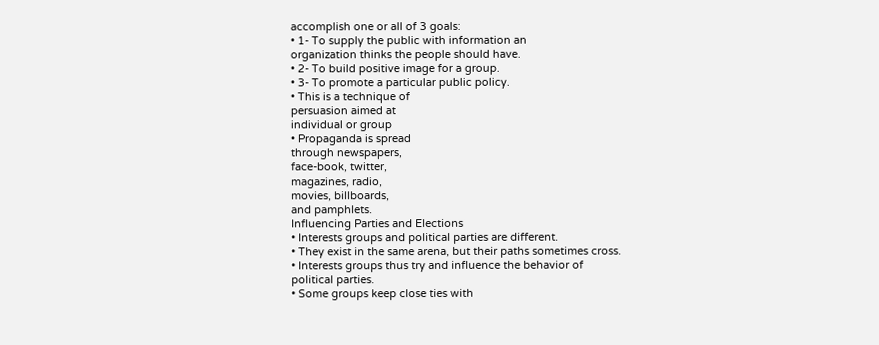accomplish one or all of 3 goals:
• 1- To supply the public with information an
organization thinks the people should have.
• 2- To build positive image for a group.
• 3- To promote a particular public policy.
• This is a technique of
persuasion aimed at
individual or group
• Propaganda is spread
through newspapers,
face-book, twitter,
magazines, radio,
movies, billboards,
and pamphlets.
Influencing Parties and Elections
• Interests groups and political parties are different.
• They exist in the same arena, but their paths sometimes cross.
• Interests groups thus try and influence the behavior of
political parties.
• Some groups keep close ties with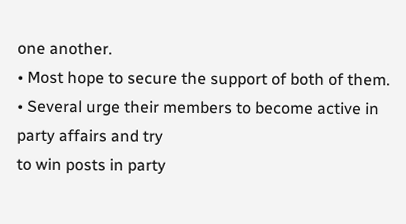one another.
• Most hope to secure the support of both of them.
• Several urge their members to become active in party affairs and try
to win posts in party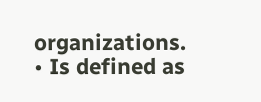organizations.
• Is defined as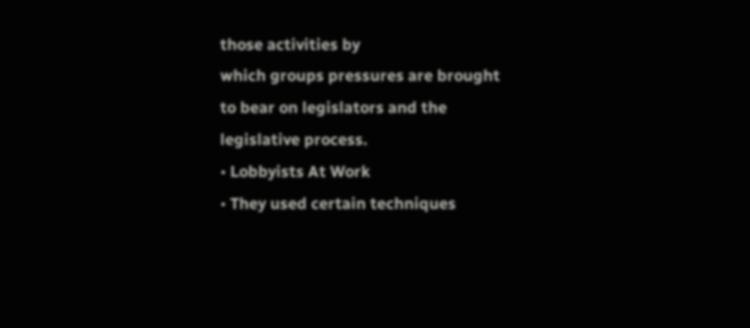those activities by
which groups pressures are brought
to bear on legislators and the
legislative process.
• Lobbyists At Work
• They used certain techniques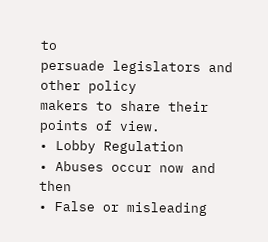to
persuade legislators and other policy
makers to share their points of view.
• Lobby Regulation
• Abuses occur now and then
• False or misleading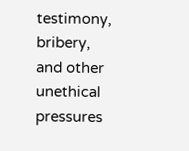testimony, bribery,
and other unethical pressures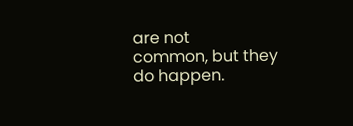are not
common, but they do happen.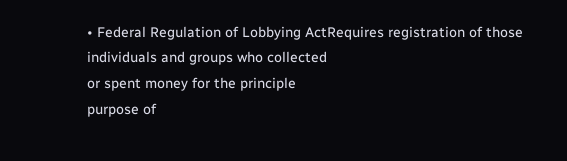• Federal Regulation of Lobbying ActRequires registration of those
individuals and groups who collected
or spent money for the principle
purpose of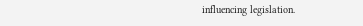influencing legislation.